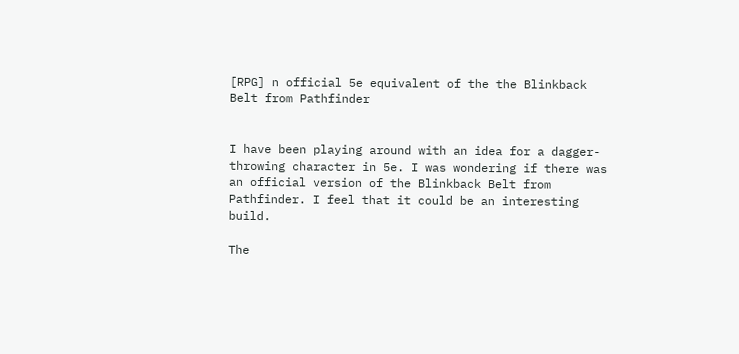[RPG] n official 5e equivalent of the the Blinkback Belt from Pathfinder


I have been playing around with an idea for a dagger-throwing character in 5e. I was wondering if there was an official version of the Blinkback Belt from Pathfinder. I feel that it could be an interesting build.

The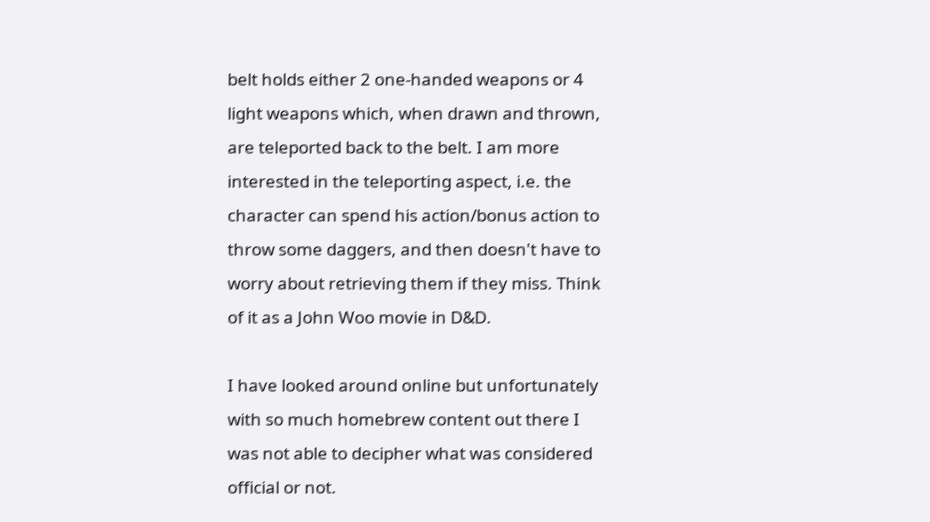belt holds either 2 one-handed weapons or 4 light weapons which, when drawn and thrown, are teleported back to the belt. I am more interested in the teleporting aspect, i.e. the character can spend his action/bonus action to throw some daggers, and then doesn't have to worry about retrieving them if they miss. Think of it as a John Woo movie in D&D.

I have looked around online but unfortunately with so much homebrew content out there I was not able to decipher what was considered official or not.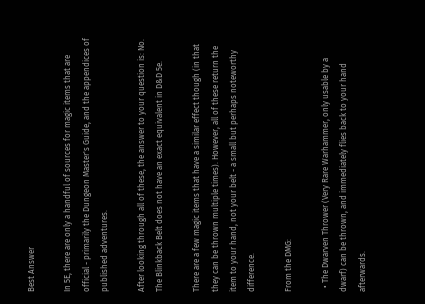Best Answer

In 5E, there are only a handful of sources for magic items that are official - primarily the Dungeon Master's Guide, and the appendices of published adventures.

After looking through all of these, the answer to your question is: No. The Blinkback Belt does not have an exact equivalent in D&D 5e.

There are a few magic items that have a similar effect though (in that they can be thrown multiple times). However, all of these return the item to your hand, not your belt - a small but perhaps noteworthy difference.

From the DMG:

  • The Dwarven Thrower (Very Rare Warhammer, only usable by a dwarf) can be thrown, and immediately flies back to your hand afterwards.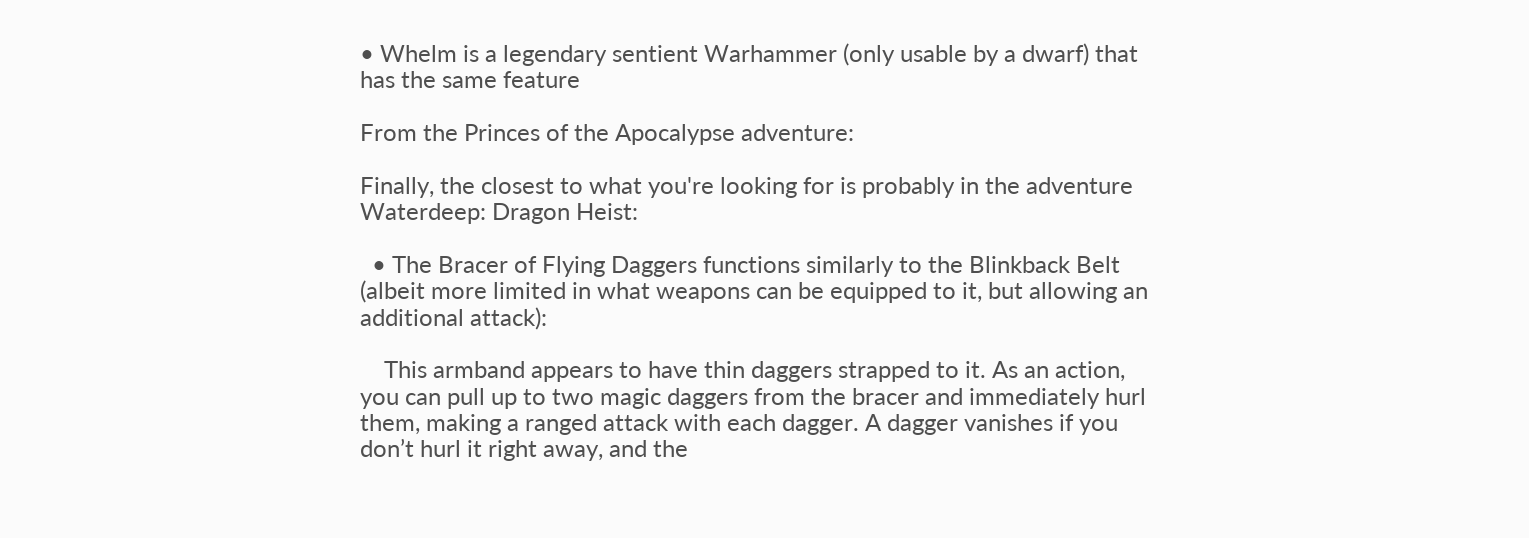• Whelm is a legendary sentient Warhammer (only usable by a dwarf) that has the same feature

From the Princes of the Apocalypse adventure:

Finally, the closest to what you're looking for is probably in the adventure Waterdeep: Dragon Heist:

  • The Bracer of Flying Daggers functions similarly to the Blinkback Belt (albeit more limited in what weapons can be equipped to it, but allowing an additional attack):

    This armband appears to have thin daggers strapped to it. As an action, you can pull up to two magic daggers from the bracer and immediately hurl them, making a ranged attack with each dagger. A dagger vanishes if you don’t hurl it right away, and the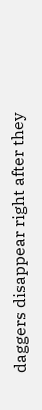daggers disappear right after they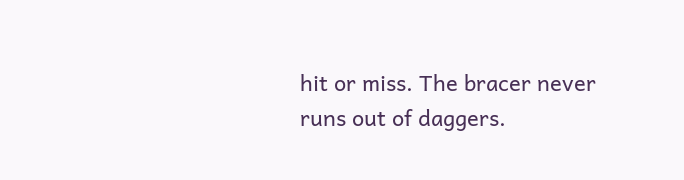hit or miss. The bracer never runs out of daggers.